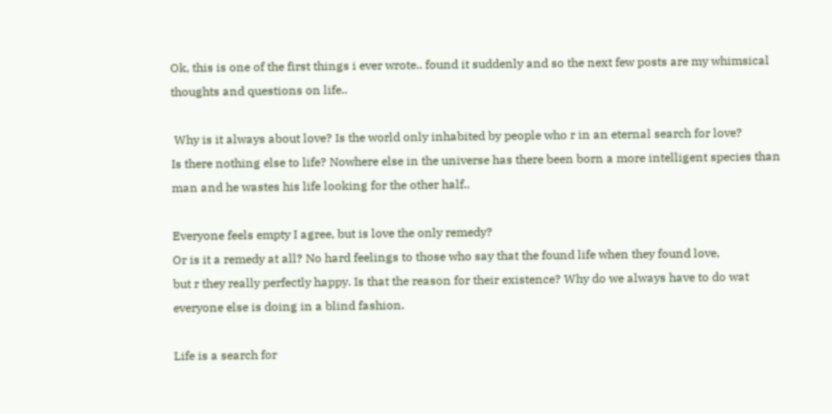Ok, this is one of the first things i ever wrote.. found it suddenly and so the next few posts are my whimsical thoughts and questions on life..

 Why is it always about love? Is the world only inhabited by people who r in an eternal search for love?
Is there nothing else to life? Nowhere else in the universe has there been born a more intelligent species than man and he wastes his life looking for the other half..

Everyone feels empty I agree, but is love the only remedy?
Or is it a remedy at all? No hard feelings to those who say that the found life when they found love,
but r they really perfectly happy. Is that the reason for their existence? Why do we always have to do wat everyone else is doing in a blind fashion.

Life is a search for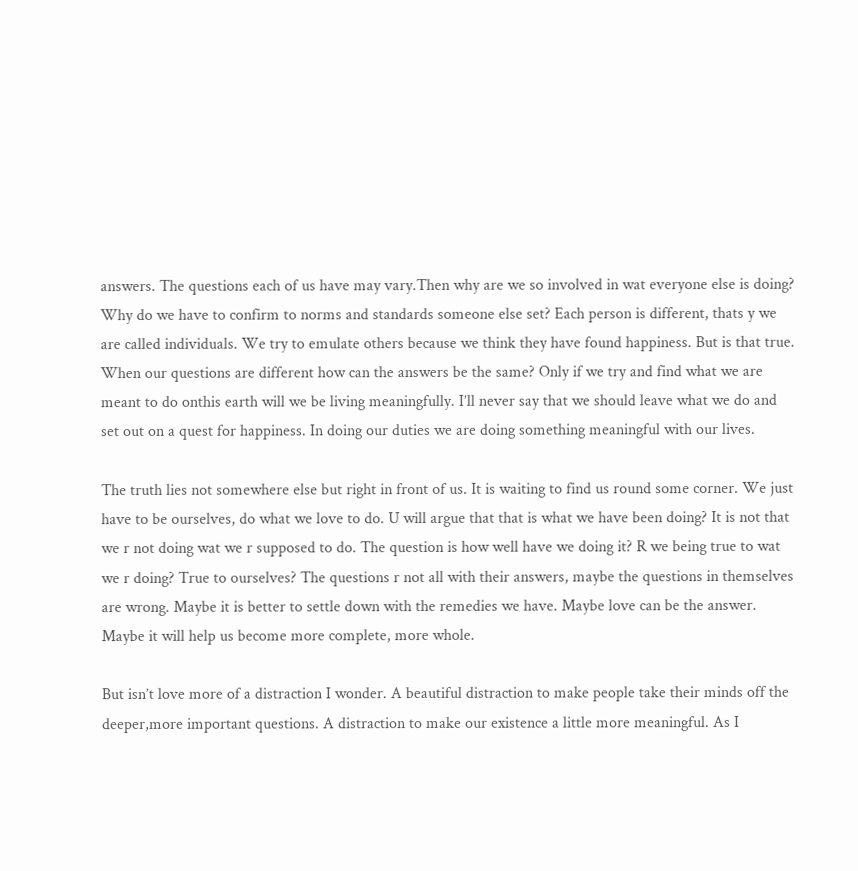answers. The questions each of us have may vary.Then why are we so involved in wat everyone else is doing? Why do we have to confirm to norms and standards someone else set? Each person is different, thats y we are called individuals. We try to emulate others because we think they have found happiness. But is that true. When our questions are different how can the answers be the same? Only if we try and find what we are meant to do onthis earth will we be living meaningfully. I’ll never say that we should leave what we do and set out on a quest for happiness. In doing our duties we are doing something meaningful with our lives.

The truth lies not somewhere else but right in front of us. It is waiting to find us round some corner. We just have to be ourselves, do what we love to do. U will argue that that is what we have been doing? It is not that we r not doing wat we r supposed to do. The question is how well have we doing it? R we being true to wat we r doing? True to ourselves? The questions r not all with their answers, maybe the questions in themselves are wrong. Maybe it is better to settle down with the remedies we have. Maybe love can be the answer. Maybe it will help us become more complete, more whole.

But isn’t love more of a distraction I wonder. A beautiful distraction to make people take their minds off the deeper,more important questions. A distraction to make our existence a little more meaningful. As I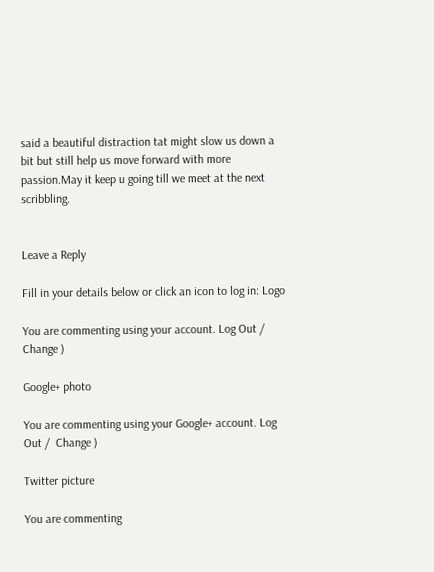said a beautiful distraction tat might slow us down a bit but still help us move forward with more passion.May it keep u going till we meet at the next scribbling.


Leave a Reply

Fill in your details below or click an icon to log in: Logo

You are commenting using your account. Log Out /  Change )

Google+ photo

You are commenting using your Google+ account. Log Out /  Change )

Twitter picture

You are commenting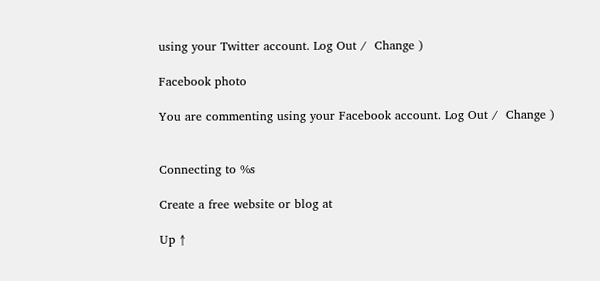using your Twitter account. Log Out /  Change )

Facebook photo

You are commenting using your Facebook account. Log Out /  Change )


Connecting to %s

Create a free website or blog at

Up ↑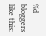%d bloggers like this: